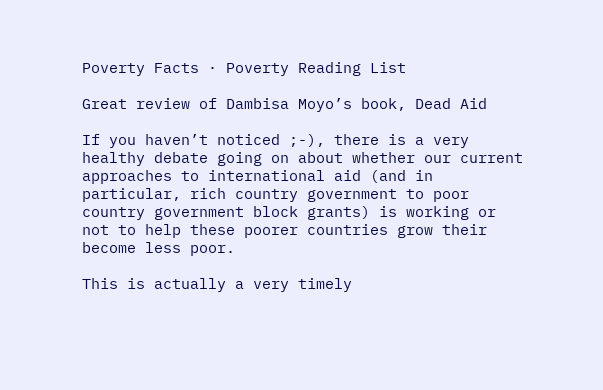Poverty Facts · Poverty Reading List

Great review of Dambisa Moyo’s book, Dead Aid

If you haven’t noticed ;-), there is a very healthy debate going on about whether our current approaches to international aid (and in particular, rich country government to poor country government block grants) is working or not to help these poorer countries grow their become less poor.

This is actually a very timely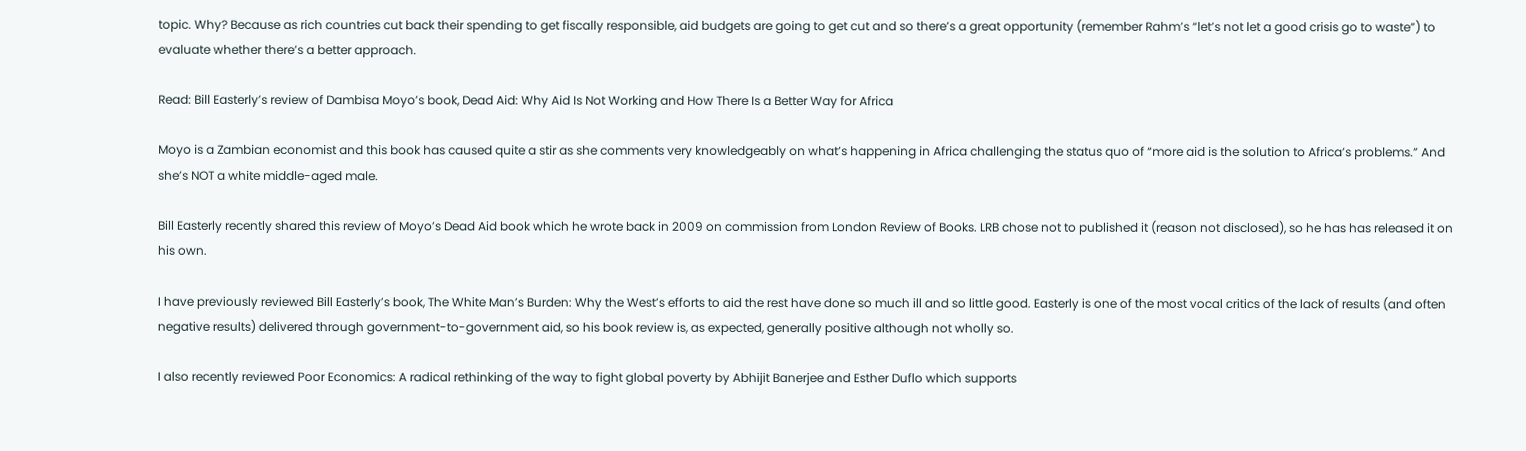topic. Why? Because as rich countries cut back their spending to get fiscally responsible, aid budgets are going to get cut and so there’s a great opportunity (remember Rahm’s “let’s not let a good crisis go to waste”) to evaluate whether there’s a better approach.

Read: Bill Easterly’s review of Dambisa Moyo’s book, Dead Aid: Why Aid Is Not Working and How There Is a Better Way for Africa

Moyo is a Zambian economist and this book has caused quite a stir as she comments very knowledgeably on what’s happening in Africa challenging the status quo of “more aid is the solution to Africa’s problems.” And she’s NOT a white middle-aged male.

Bill Easterly recently shared this review of Moyo’s Dead Aid book which he wrote back in 2009 on commission from London Review of Books. LRB chose not to published it (reason not disclosed), so he has has released it on his own.

I have previously reviewed Bill Easterly’s book, The White Man’s Burden: Why the West’s efforts to aid the rest have done so much ill and so little good. Easterly is one of the most vocal critics of the lack of results (and often negative results) delivered through government-to-government aid, so his book review is, as expected, generally positive although not wholly so.

I also recently reviewed Poor Economics: A radical rethinking of the way to fight global poverty by Abhijit Banerjee and Esther Duflo which supports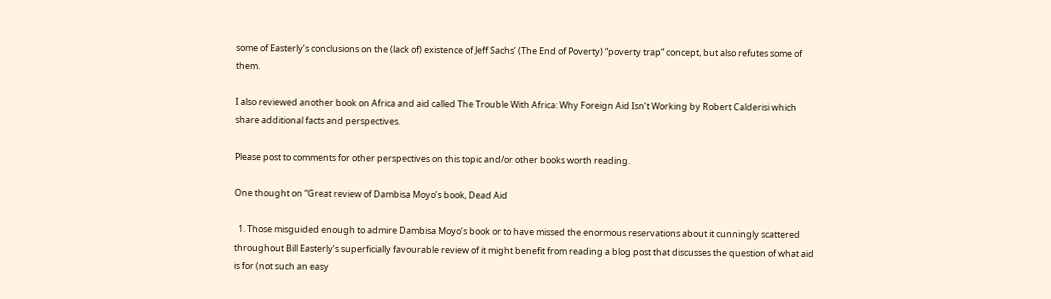some of Easterly’s conclusions on the (lack of) existence of Jeff Sachs’ (The End of Poverty) “poverty trap” concept, but also refutes some of them.

I also reviewed another book on Africa and aid called The Trouble With Africa: Why Foreign Aid Isn’t Working by Robert Calderisi which share additional facts and perspectives.

Please post to comments for other perspectives on this topic and/or other books worth reading.

One thought on “Great review of Dambisa Moyo’s book, Dead Aid

  1. Those misguided enough to admire Dambisa Moyo’s book or to have missed the enormous reservations about it cunningly scattered throughout Bill Easterly’s superficially favourable review of it might benefit from reading a blog post that discusses the question of what aid is for (not such an easy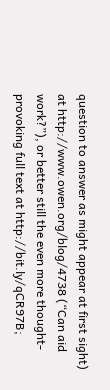question to answer as might appear at first sight) at http://www.owen.org/blog/4738 (“Can aid work?”), or better still the even more thought-provoking full text at http://bit.ly/qCR97B;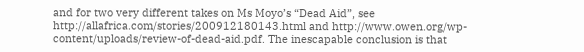and for two very different takes on Ms Moyo’s “Dead Aid”, see http://allafrica.com/stories/200912180143.html and http://www.owen.org/wp-content/uploads/review-of-dead-aid.pdf. The inescapable conclusion is that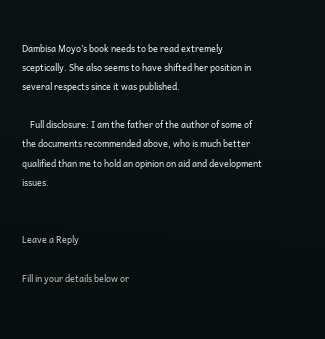Dambisa Moyo’s book needs to be read extremely sceptically. She also seems to have shifted her position in several respects since it was published.

    Full disclosure: I am the father of the author of some of the documents recommended above, who is much better qualified than me to hold an opinion on aid and development issues.


Leave a Reply

Fill in your details below or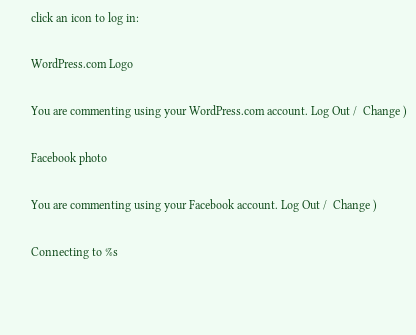click an icon to log in:

WordPress.com Logo

You are commenting using your WordPress.com account. Log Out /  Change )

Facebook photo

You are commenting using your Facebook account. Log Out /  Change )

Connecting to %s